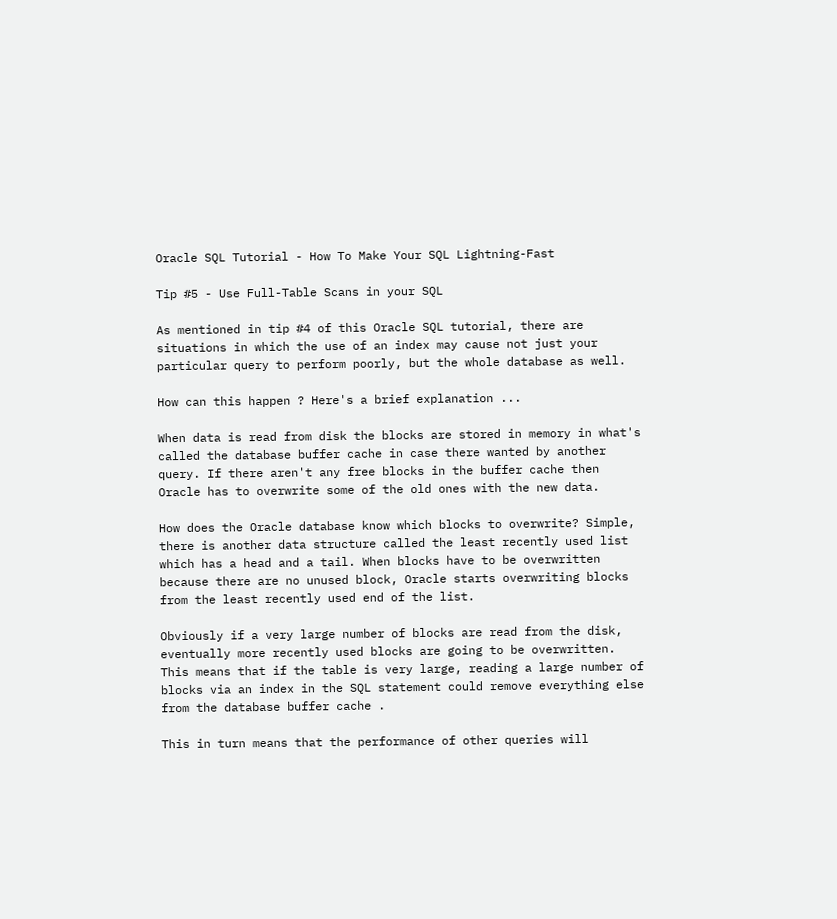Oracle SQL Tutorial - How To Make Your SQL Lightning-Fast

Tip #5 - Use Full-Table Scans in your SQL

As mentioned in tip #4 of this Oracle SQL tutorial, there are situations in which the use of an index may cause not just your particular query to perform poorly, but the whole database as well.

How can this happen ? Here's a brief explanation ...

When data is read from disk the blocks are stored in memory in what's called the database buffer cache in case there wanted by another query. If there aren't any free blocks in the buffer cache then Oracle has to overwrite some of the old ones with the new data.

How does the Oracle database know which blocks to overwrite? Simple, there is another data structure called the least recently used list which has a head and a tail. When blocks have to be overwritten because there are no unused block, Oracle starts overwriting blocks from the least recently used end of the list.

Obviously if a very large number of blocks are read from the disk, eventually more recently used blocks are going to be overwritten. This means that if the table is very large, reading a large number of blocks via an index in the SQL statement could remove everything else from the database buffer cache .

This in turn means that the performance of other queries will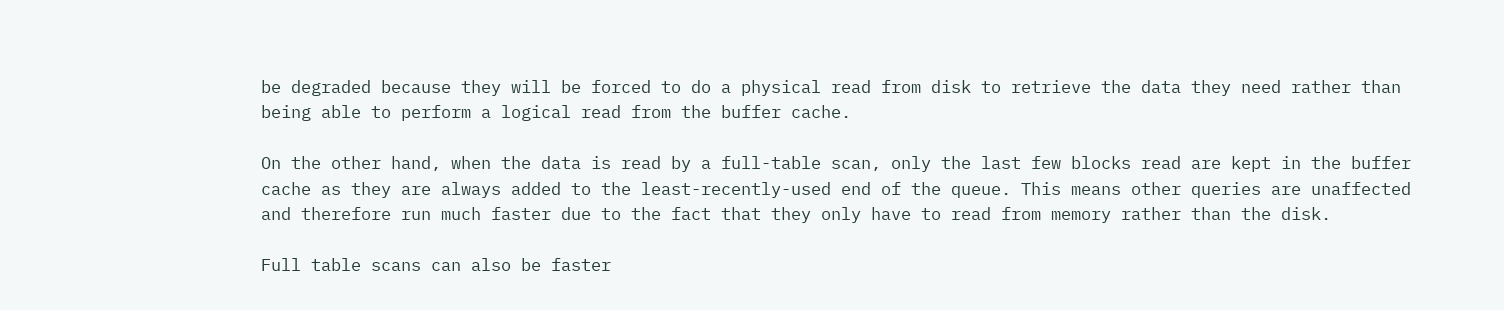be degraded because they will be forced to do a physical read from disk to retrieve the data they need rather than being able to perform a logical read from the buffer cache.

On the other hand, when the data is read by a full-table scan, only the last few blocks read are kept in the buffer cache as they are always added to the least-recently-used end of the queue. This means other queries are unaffected and therefore run much faster due to the fact that they only have to read from memory rather than the disk.

Full table scans can also be faster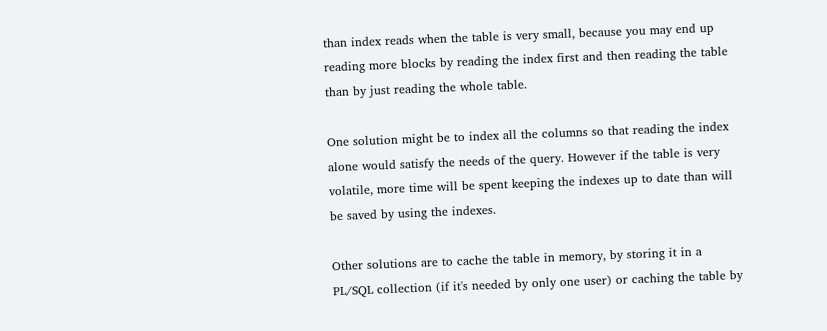than index reads when the table is very small, because you may end up reading more blocks by reading the index first and then reading the table than by just reading the whole table.

One solution might be to index all the columns so that reading the index alone would satisfy the needs of the query. However if the table is very volatile, more time will be spent keeping the indexes up to date than will be saved by using the indexes.

Other solutions are to cache the table in memory, by storing it in a PL/SQL collection (if it's needed by only one user) or caching the table by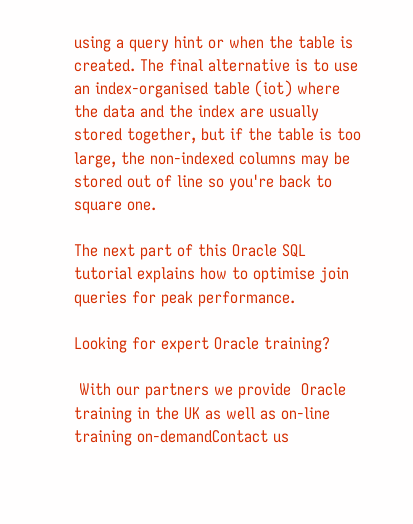using a query hint or when the table is created. The final alternative is to use an index-organised table (iot) where the data and the index are usually stored together, but if the table is too large, the non-indexed columns may be stored out of line so you're back to square one.

The next part of this Oracle SQL tutorial explains how to optimise join queries for peak performance.

Looking for expert Oracle training?

 With our partners we provide  Oracle training in the UK as well as on-line training on-demandContact us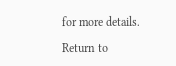for more details.

Return to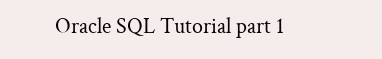Oracle SQL Tutorial part 1